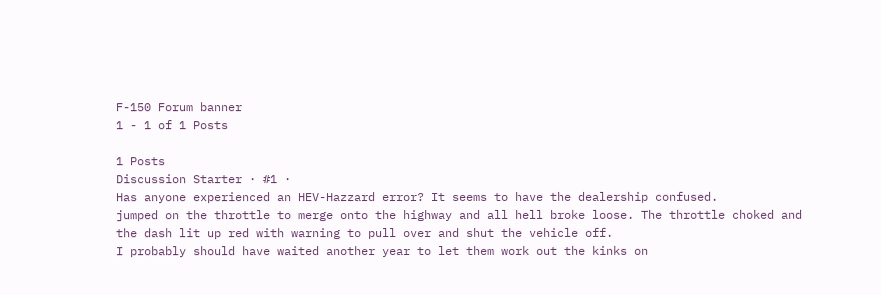F-150 Forum banner
1 - 1 of 1 Posts

1 Posts
Discussion Starter · #1 ·
Has anyone experienced an HEV-Hazzard error? It seems to have the dealership confused.
jumped on the throttle to merge onto the highway and all hell broke loose. The throttle choked and the dash lit up red with warning to pull over and shut the vehicle off.
I probably should have waited another year to let them work out the kinks on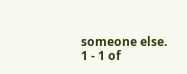someone else.
1 - 1 of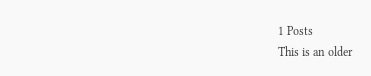1 Posts
This is an older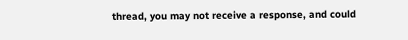thread, you may not receive a response, and could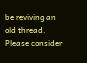be reviving an old thread. Please consider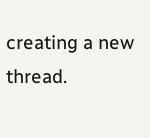creating a new thread.